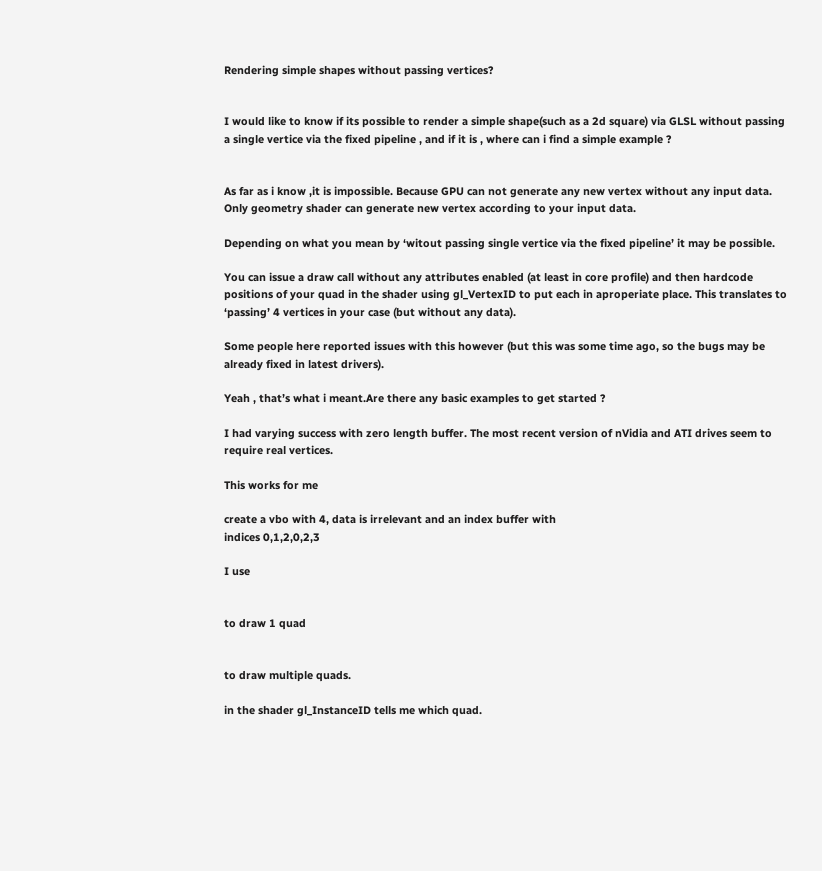Rendering simple shapes without passing vertices?


I would like to know if its possible to render a simple shape(such as a 2d square) via GLSL without passing a single vertice via the fixed pipeline , and if it is , where can i find a simple example ?


As far as i know ,it is impossible. Because GPU can not generate any new vertex without any input data. Only geometry shader can generate new vertex according to your input data.

Depending on what you mean by ‘witout passing single vertice via the fixed pipeline’ it may be possible.

You can issue a draw call without any attributes enabled (at least in core profile) and then hardcode positions of your quad in the shader using gl_VertexID to put each in aproperiate place. This translates to ‘passing’ 4 vertices in your case (but without any data).

Some people here reported issues with this however (but this was some time ago, so the bugs may be already fixed in latest drivers).

Yeah , that’s what i meant.Are there any basic examples to get started ?

I had varying success with zero length buffer. The most recent version of nVidia and ATI drives seem to require real vertices.

This works for me

create a vbo with 4, data is irrelevant and an index buffer with
indices 0,1,2,0,2,3

I use


to draw 1 quad


to draw multiple quads.

in the shader gl_InstanceID tells me which quad.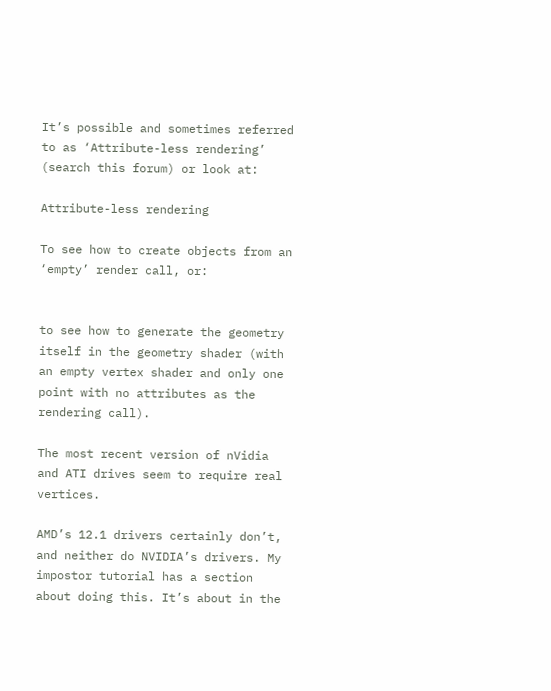It’s possible and sometimes referred to as ‘Attribute-less rendering’ (search this forum) or look at:

Attribute-less rendering

To see how to create objects from an ‘empty’ render call, or:


to see how to generate the geometry itself in the geometry shader (with an empty vertex shader and only one point with no attributes as the rendering call).

The most recent version of nVidia and ATI drives seem to require real vertices.

AMD’s 12.1 drivers certainly don’t, and neither do NVIDIA’s drivers. My impostor tutorial has a section about doing this. It’s about in the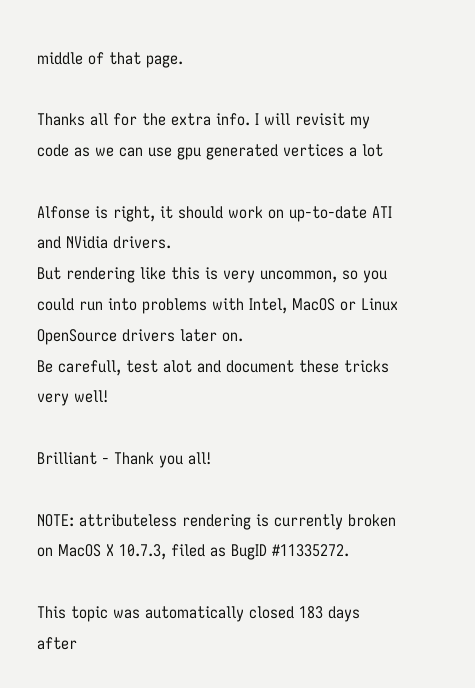middle of that page.

Thanks all for the extra info. I will revisit my code as we can use gpu generated vertices a lot

Alfonse is right, it should work on up-to-date ATI and NVidia drivers.
But rendering like this is very uncommon, so you could run into problems with Intel, MacOS or Linux OpenSource drivers later on.
Be carefull, test alot and document these tricks very well!

Brilliant - Thank you all!

NOTE: attributeless rendering is currently broken on MacOS X 10.7.3, filed as BugID #11335272.

This topic was automatically closed 183 days after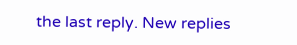the last reply. New replies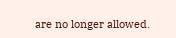are no longer allowed.